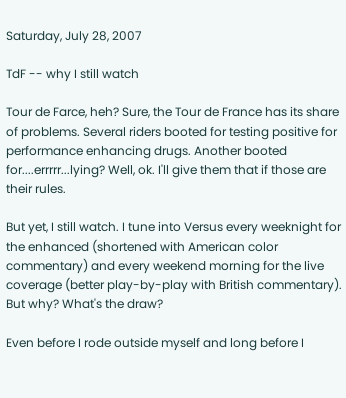Saturday, July 28, 2007

TdF -- why I still watch

Tour de Farce, heh? Sure, the Tour de France has its share of problems. Several riders booted for testing positive for performance enhancing drugs. Another booted for....errrrr...lying? Well, ok. I'll give them that if those are their rules.

But yet, I still watch. I tune into Versus every weeknight for the enhanced (shortened with American color commentary) and every weekend morning for the live coverage (better play-by-play with British commentary). But why? What's the draw?

Even before I rode outside myself and long before I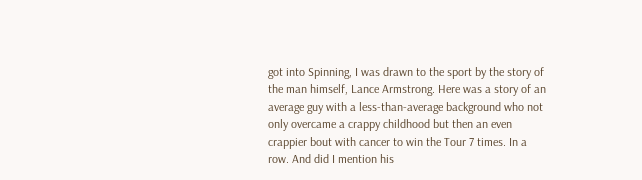got into Spinning, I was drawn to the sport by the story of the man himself, Lance Armstrong. Here was a story of an average guy with a less-than-average background who not only overcame a crappy childhood but then an even crappier bout with cancer to win the Tour 7 times. In a row. And did I mention his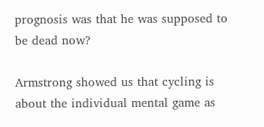prognosis was that he was supposed to be dead now?

Armstrong showed us that cycling is about the individual mental game as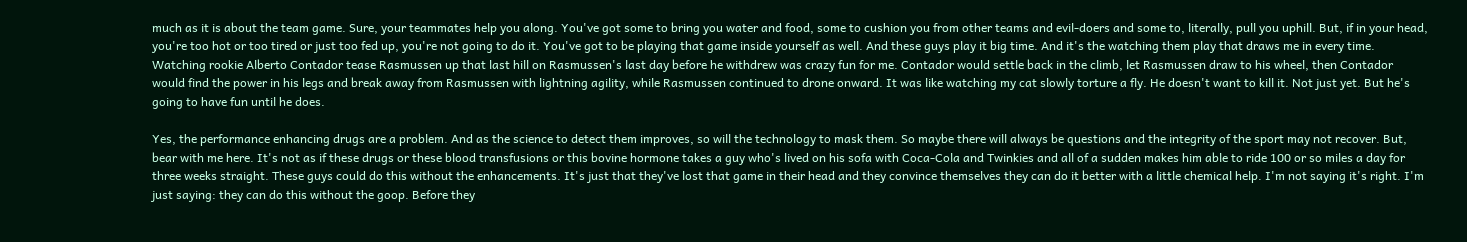much as it is about the team game. Sure, your teammates help you along. You've got some to bring you water and food, some to cushion you from other teams and evil-doers and some to, literally, pull you uphill. But, if in your head, you're too hot or too tired or just too fed up, you're not going to do it. You've got to be playing that game inside yourself as well. And these guys play it big time. And it's the watching them play that draws me in every time. Watching rookie Alberto Contador tease Rasmussen up that last hill on Rasmussen's last day before he withdrew was crazy fun for me. Contador would settle back in the climb, let Rasmussen draw to his wheel, then Contador would find the power in his legs and break away from Rasmussen with lightning agility, while Rasmussen continued to drone onward. It was like watching my cat slowly torture a fly. He doesn't want to kill it. Not just yet. But he's going to have fun until he does.

Yes, the performance enhancing drugs are a problem. And as the science to detect them improves, so will the technology to mask them. So maybe there will always be questions and the integrity of the sport may not recover. But, bear with me here. It's not as if these drugs or these blood transfusions or this bovine hormone takes a guy who's lived on his sofa with Coca-Cola and Twinkies and all of a sudden makes him able to ride 100 or so miles a day for three weeks straight. These guys could do this without the enhancements. It's just that they've lost that game in their head and they convince themselves they can do it better with a little chemical help. I'm not saying it's right. I'm just saying: they can do this without the goop. Before they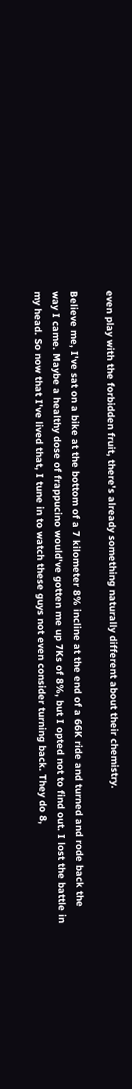even play with the forbidden fruit, there's already something naturally different about their chemistry.

Believe me, I've sat on a bike at the bottom of a 7 kilometer 8% incline at the end of a 66K ride and turned and rode back the way I came. Maybe a healthy dose of frappucino would've gotten me up 7Ks of 8%, but I opted not to find out. I lost the battle in my head. So now that I've lived that, I tune in to watch these guys not even consider turning back. They do 8,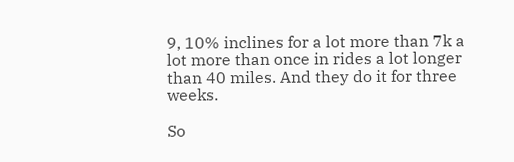9, 10% inclines for a lot more than 7k a lot more than once in rides a lot longer than 40 miles. And they do it for three weeks.

So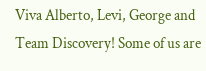Viva Alberto, Levi, George and Team Discovery! Some of us are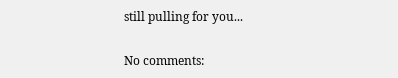still pulling for you...

No comments: